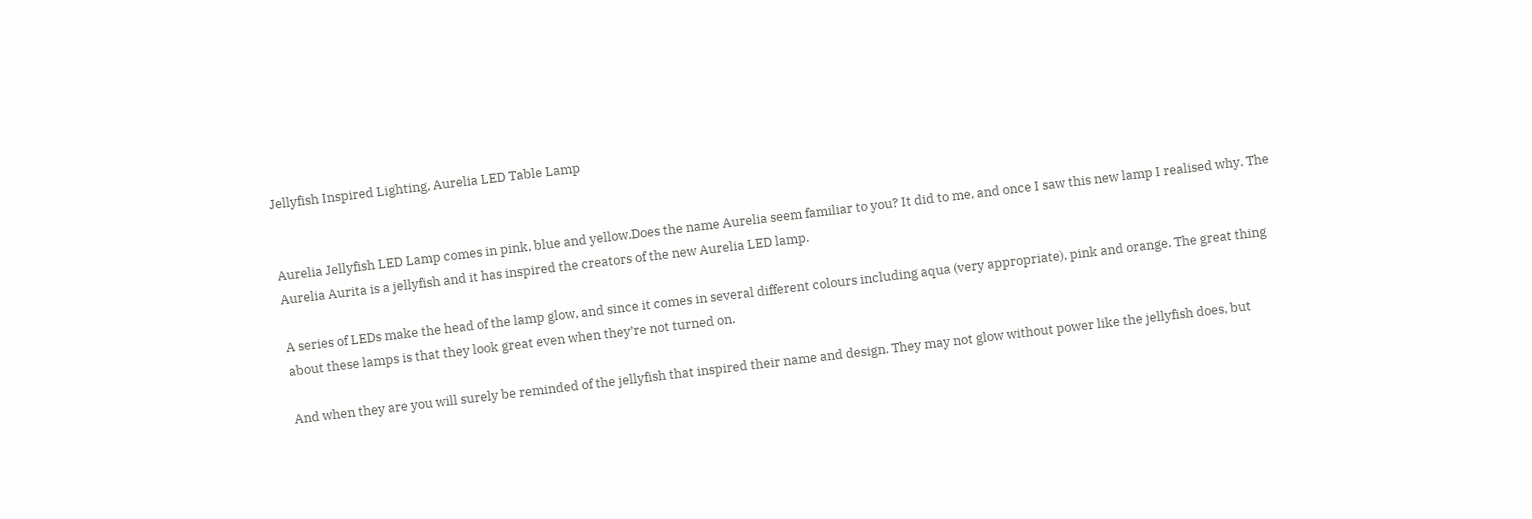Jellyfish Inspired Lighting, Aurelia LED Table Lamp


Aurelia Jellyfish LED Lamp comes in pink, blue and yellow.Does the name Aurelia seem familiar to you? It did to me, and once I saw this new lamp I realised why. The Aurelia Aurita is a jellyfish and it has inspired the creators of the new Aurelia LED lamp.

A series of LEDs make the head of the lamp glow, and since it comes in several different colours including aqua (very appropriate), pink and orange. The great thing about these lamps is that they look great even when they’re not turned on.

And when they are you will surely be reminded of the jellyfish that inspired their name and design. They may not glow without power like the jellyfish does, but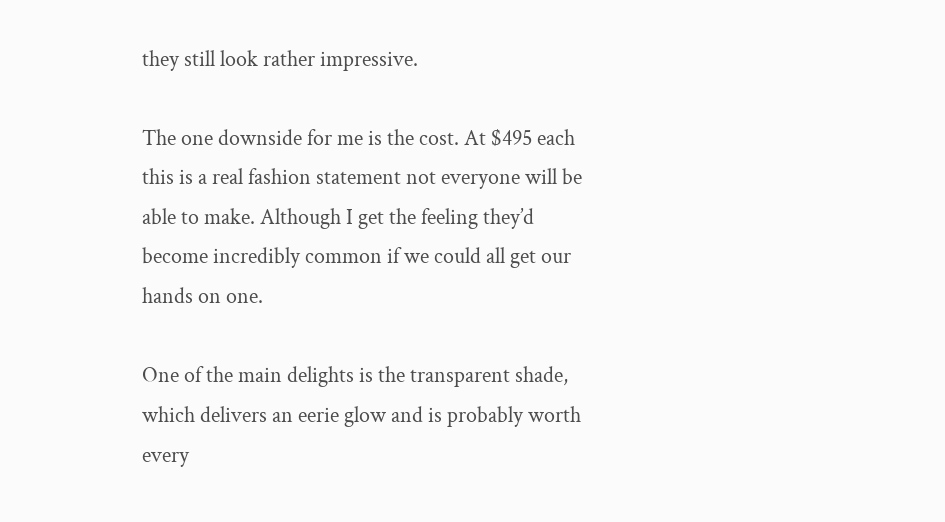they still look rather impressive.

The one downside for me is the cost. At $495 each this is a real fashion statement not everyone will be able to make. Although I get the feeling they’d become incredibly common if we could all get our hands on one.

One of the main delights is the transparent shade, which delivers an eerie glow and is probably worth every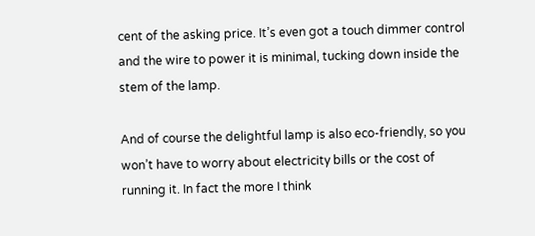cent of the asking price. It’s even got a touch dimmer control and the wire to power it is minimal, tucking down inside the stem of the lamp.

And of course the delightful lamp is also eco-friendly, so you won’t have to worry about electricity bills or the cost of running it. In fact the more I think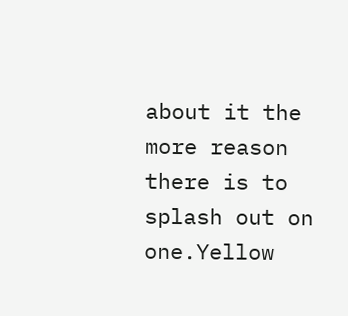about it the more reason there is to splash out on one.Yellow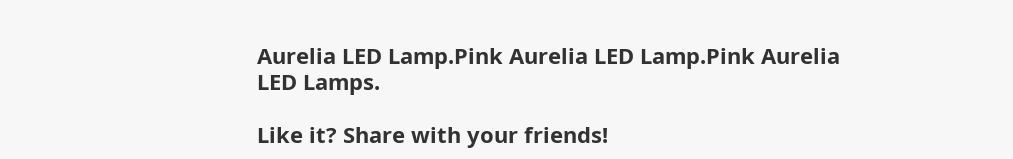Aurelia LED Lamp.Pink Aurelia LED Lamp.Pink Aurelia LED Lamps.

Like it? Share with your friends!